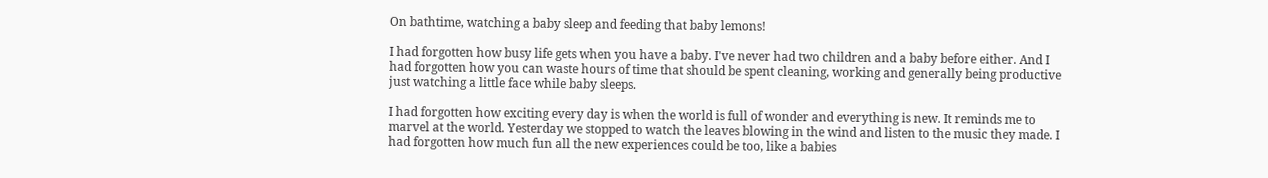On bathtime, watching a baby sleep and feeding that baby lemons!

I had forgotten how busy life gets when you have a baby. I've never had two children and a baby before either. And I had forgotten how you can waste hours of time that should be spent cleaning, working and generally being productive just watching a little face while baby sleeps.

I had forgotten how exciting every day is when the world is full of wonder and everything is new. It reminds me to marvel at the world. Yesterday we stopped to watch the leaves blowing in the wind and listen to the music they made. I had forgotten how much fun all the new experiences could be too, like a babies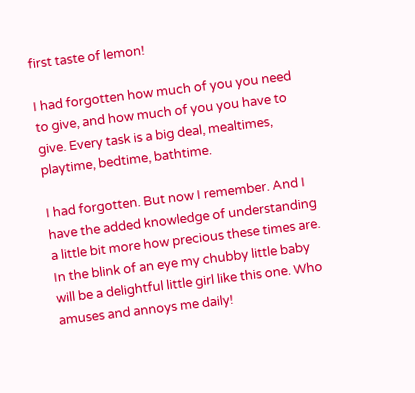first taste of lemon!

I had forgotten how much of you you need to give, and how much of you you have to give. Every task is a big deal, mealtimes, playtime, bedtime, bathtime.

I had forgotten. But now I remember. And I have the added knowledge of understanding a little bit more how precious these times are. In the blink of an eye my chubby little baby will be a delightful little girl like this one. Who amuses and annoys me daily!